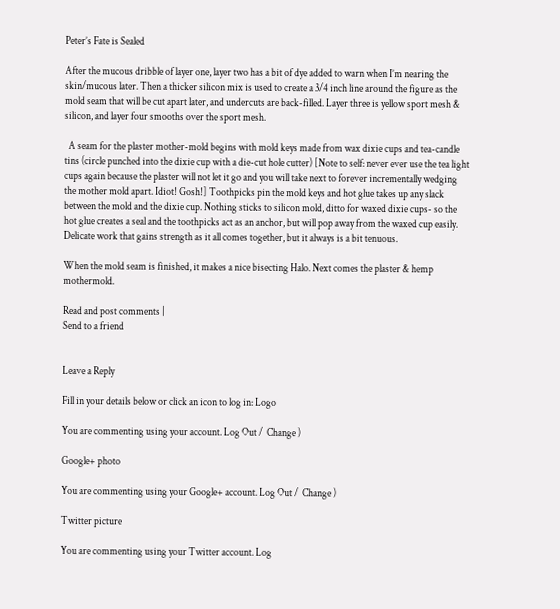Peter’s Fate is Sealed

After the mucous dribble of layer one, layer two has a bit of dye added to warn when I’m nearing the skin/mucous later. Then a thicker silicon mix is used to create a 3/4 inch line around the figure as the mold seam that will be cut apart later, and undercuts are back-filled. Layer three is yellow sport mesh & silicon, and layer four smooths over the sport mesh.

  A seam for the plaster mother-mold begins with mold keys made from wax dixie cups and tea-candle tins (circle punched into the dixie cup with a die-cut hole cutter) [Note to self: never ever use the tea light cups again because the plaster will not let it go and you will take next to forever incrementally wedging the mother mold apart. Idiot! Gosh!] Toothpicks pin the mold keys and hot glue takes up any slack between the mold and the dixie cup. Nothing sticks to silicon mold, ditto for waxed dixie cups- so the hot glue creates a seal and the toothpicks act as an anchor, but will pop away from the waxed cup easily. Delicate work that gains strength as it all comes together, but it always is a bit tenuous.

When the mold seam is finished, it makes a nice bisecting Halo. Next comes the plaster & hemp mothermold.

Read and post comments |
Send to a friend


Leave a Reply

Fill in your details below or click an icon to log in: Logo

You are commenting using your account. Log Out /  Change )

Google+ photo

You are commenting using your Google+ account. Log Out /  Change )

Twitter picture

You are commenting using your Twitter account. Log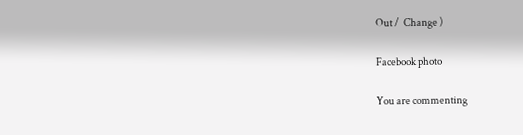Out /  Change )

Facebook photo

You are commenting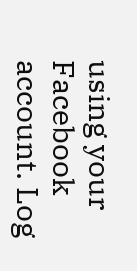using your Facebook account. Log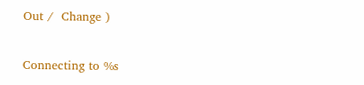Out /  Change )


Connecting to %s